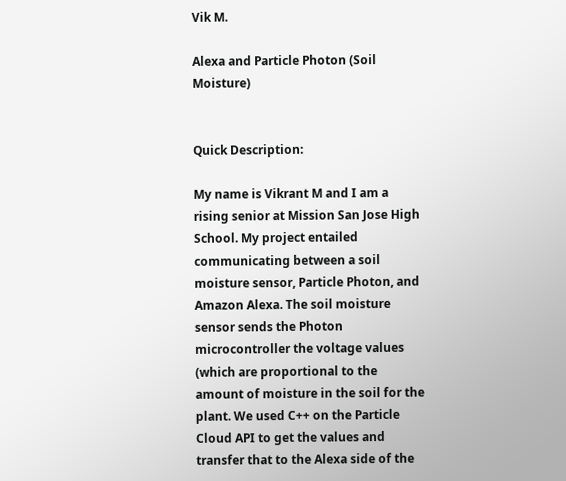Vik M.

Alexa and Particle Photon (Soil Moisture)


Quick Description:

My name is Vikrant M and I am a rising senior at Mission San Jose High School. My project entailed communicating between a soil moisture sensor, Particle Photon, and Amazon Alexa. The soil moisture sensor sends the Photon microcontroller the voltage values (which are proportional to the amount of moisture in the soil for the plant. We used C++ on the Particle Cloud API to get the values and transfer that to the Alexa side of the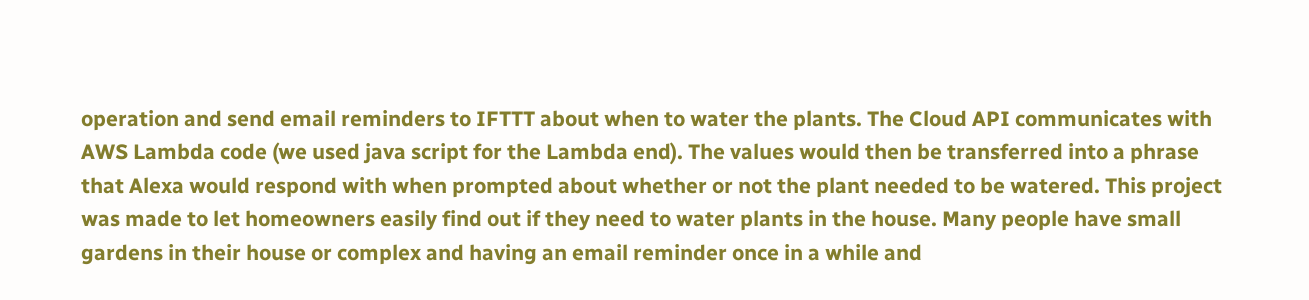operation and send email reminders to IFTTT about when to water the plants. The Cloud API communicates with AWS Lambda code (we used java script for the Lambda end). The values would then be transferred into a phrase that Alexa would respond with when prompted about whether or not the plant needed to be watered. This project was made to let homeowners easily find out if they need to water plants in the house. Many people have small gardens in their house or complex and having an email reminder once in a while and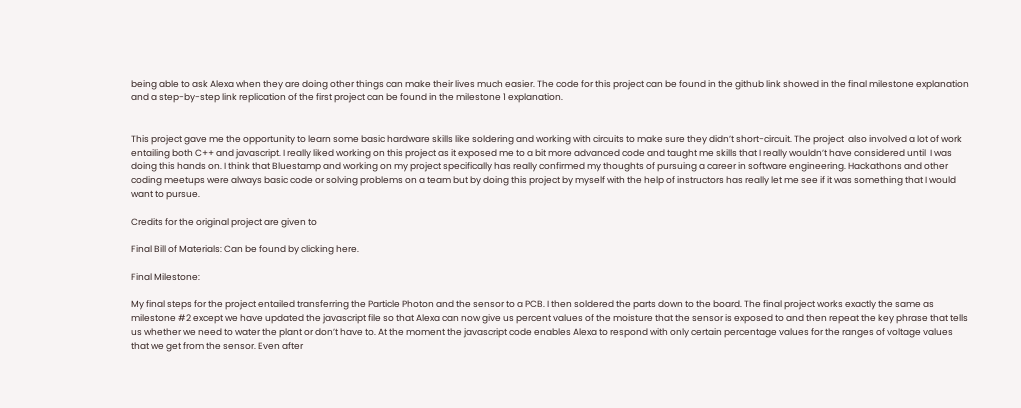being able to ask Alexa when they are doing other things can make their lives much easier. The code for this project can be found in the github link showed in the final milestone explanation and a step-by-step link replication of the first project can be found in the milestone 1 explanation.


This project gave me the opportunity to learn some basic hardware skills like soldering and working with circuits to make sure they didn’t short-circuit. The project  also involved a lot of work entailing both C++ and javascript. I really liked working on this project as it exposed me to a bit more advanced code and taught me skills that I really wouldn’t have considered until  I was doing this hands on. I think that Bluestamp and working on my project specifically has really confirmed my thoughts of pursuing a career in software engineering. Hackathons and other coding meetups were always basic code or solving problems on a team but by doing this project by myself with the help of instructors has really let me see if it was something that I would want to pursue.

Credits for the original project are given to

Final Bill of Materials: Can be found by clicking here.

Final Milestone:

My final steps for the project entailed transferring the Particle Photon and the sensor to a PCB. I then soldered the parts down to the board. The final project works exactly the same as milestone #2 except we have updated the javascript file so that Alexa can now give us percent values of the moisture that the sensor is exposed to and then repeat the key phrase that tells us whether we need to water the plant or don’t have to. At the moment the javascript code enables Alexa to respond with only certain percentage values for the ranges of voltage values that we get from the sensor. Even after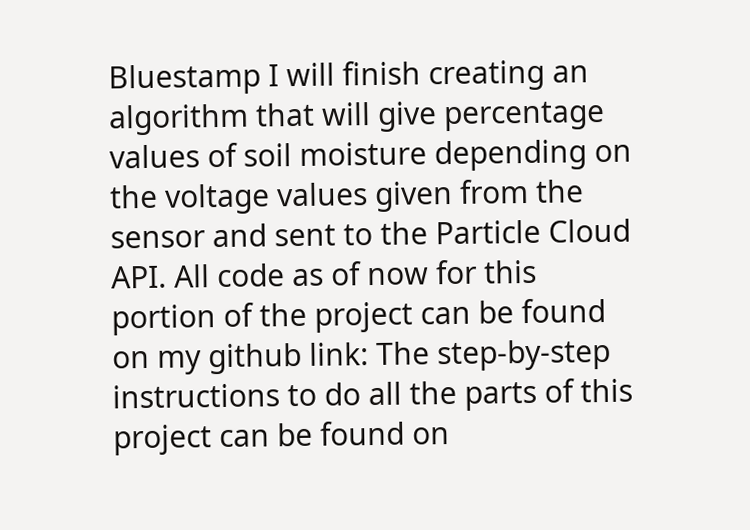Bluestamp I will finish creating an algorithm that will give percentage values of soil moisture depending on the voltage values given from the sensor and sent to the Particle Cloud API. All code as of now for this portion of the project can be found on my github link: The step-by-step instructions to do all the parts of this project can be found on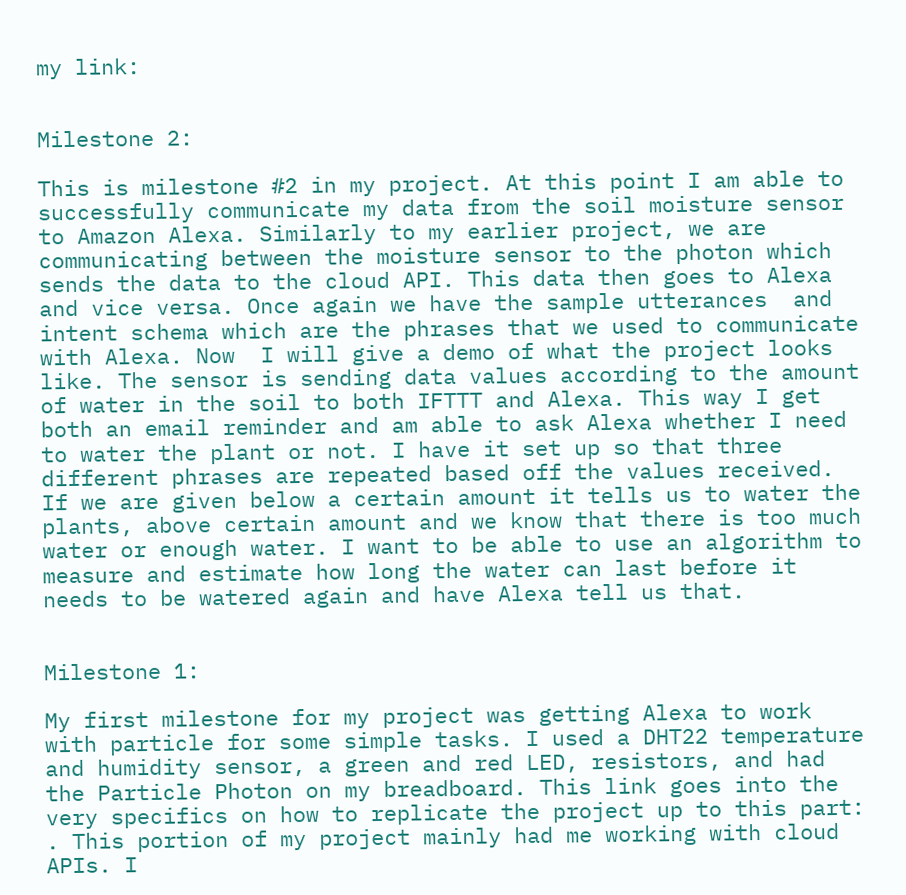my link:


Milestone 2:

This is milestone #2 in my project. At this point I am able to successfully communicate my data from the soil moisture sensor to Amazon Alexa. Similarly to my earlier project, we are communicating between the moisture sensor to the photon which sends the data to the cloud API. This data then goes to Alexa and vice versa. Once again we have the sample utterances  and intent schema which are the phrases that we used to communicate  with Alexa. Now  I will give a demo of what the project looks like. The sensor is sending data values according to the amount of water in the soil to both IFTTT and Alexa. This way I get both an email reminder and am able to ask Alexa whether I need to water the plant or not. I have it set up so that three different phrases are repeated based off the values received. If we are given below a certain amount it tells us to water the plants, above certain amount and we know that there is too much water or enough water. I want to be able to use an algorithm to measure and estimate how long the water can last before it needs to be watered again and have Alexa tell us that.


Milestone 1:

My first milestone for my project was getting Alexa to work with particle for some simple tasks. I used a DHT22 temperature and humidity sensor, a green and red LED, resistors, and had the Particle Photon on my breadboard. This link goes into the very specifics on how to replicate the project up to this part: . This portion of my project mainly had me working with cloud APIs. I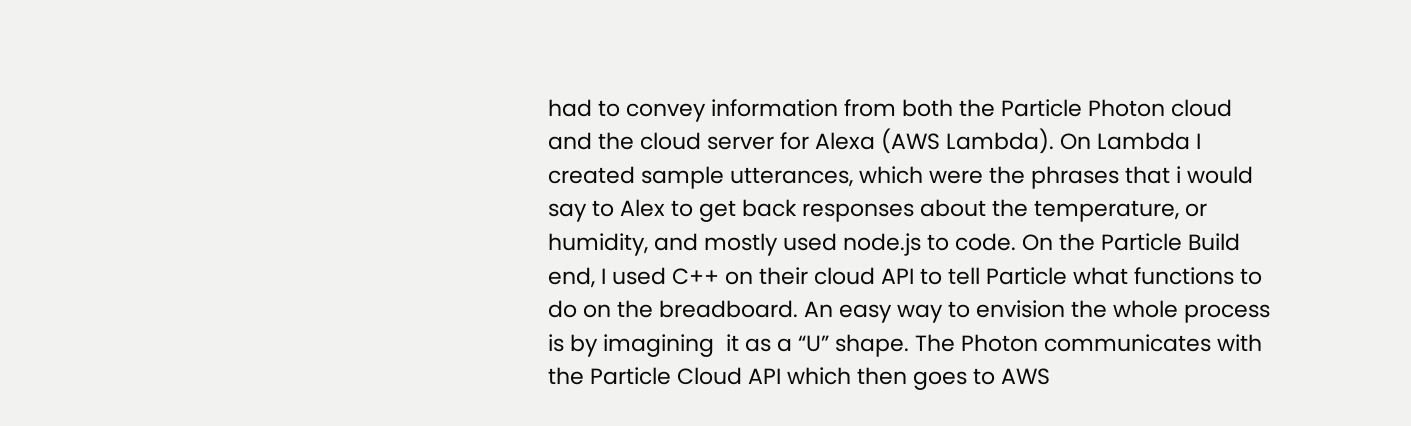had to convey information from both the Particle Photon cloud and the cloud server for Alexa (AWS Lambda). On Lambda I created sample utterances, which were the phrases that i would say to Alex to get back responses about the temperature, or humidity, and mostly used node.js to code. On the Particle Build end, I used C++ on their cloud API to tell Particle what functions to do on the breadboard. An easy way to envision the whole process is by imagining  it as a “U” shape. The Photon communicates with the Particle Cloud API which then goes to AWS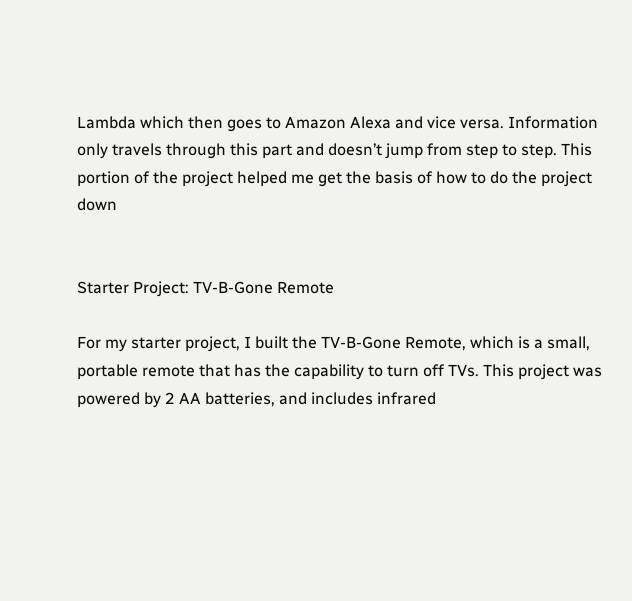Lambda which then goes to Amazon Alexa and vice versa. Information only travels through this part and doesn’t jump from step to step. This portion of the project helped me get the basis of how to do the project down


Starter Project: TV-B-Gone Remote

For my starter project, I built the TV-B-Gone Remote, which is a small, portable remote that has the capability to turn off TVs. This project was powered by 2 AA batteries, and includes infrared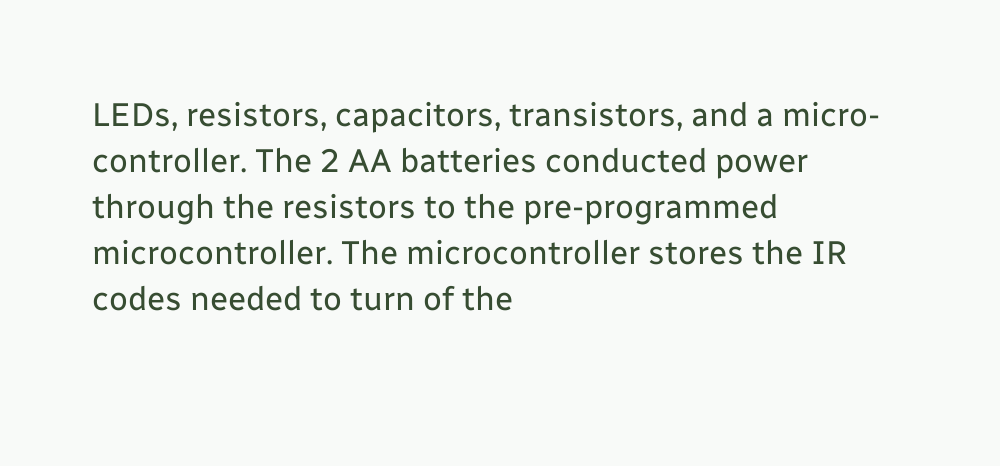LEDs, resistors, capacitors, transistors, and a micro-controller. The 2 AA batteries conducted power through the resistors to the pre-programmed microcontroller. The microcontroller stores the IR codes needed to turn of the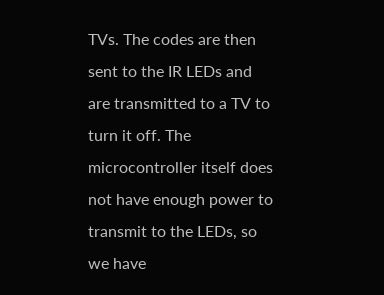TVs. The codes are then sent to the IR LEDs and are transmitted to a TV to turn it off. The microcontroller itself does not have enough power to transmit to the LEDs, so we have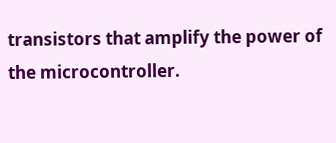transistors that amplify the power of the microcontroller.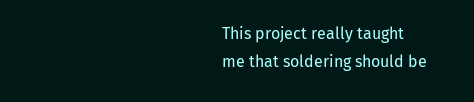This project really taught me that soldering should be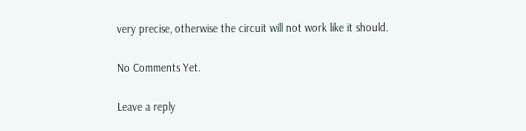very precise, otherwise the circuit will not work like it should.

No Comments Yet.

Leave a reply